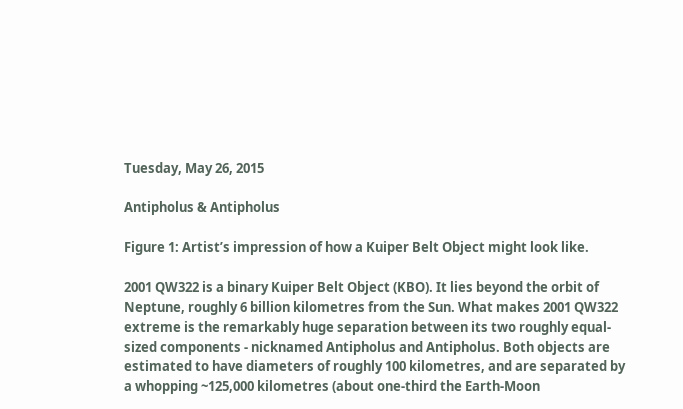Tuesday, May 26, 2015

Antipholus & Antipholus

Figure 1: Artist’s impression of how a Kuiper Belt Object might look like.

2001 QW322 is a binary Kuiper Belt Object (KBO). It lies beyond the orbit of Neptune, roughly 6 billion kilometres from the Sun. What makes 2001 QW322 extreme is the remarkably huge separation between its two roughly equal-sized components - nicknamed Antipholus and Antipholus. Both objects are estimated to have diameters of roughly 100 kilometres, and are separated by a whopping ~125,000 kilometres (about one-third the Earth-Moon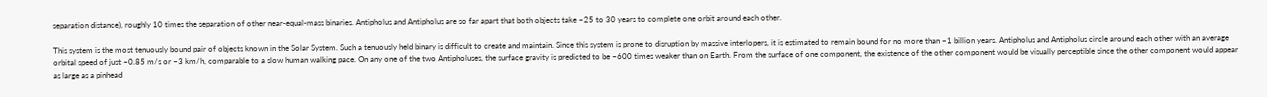separation distance), roughly 10 times the separation of other near-equal-mass binaries. Antipholus and Antipholus are so far apart that both objects take ~25 to 30 years to complete one orbit around each other.

This system is the most tenuously bound pair of objects known in the Solar System. Such a tenuously held binary is difficult to create and maintain. Since this system is prone to disruption by massive interlopers, it is estimated to remain bound for no more than ~1 billion years. Antipholus and Antipholus circle around each other with an average orbital speed of just ~0.85 m/s or ~3 km/h, comparable to a slow human walking pace. On any one of the two Antipholuses, the surface gravity is predicted to be ~600 times weaker than on Earth. From the surface of one component, the existence of the other component would be visually perceptible since the other component would appear as large as a pinhead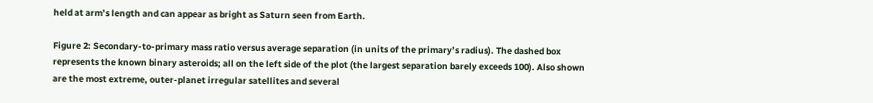held at arm’s length and can appear as bright as Saturn seen from Earth.

Figure 2: Secondary-to-primary mass ratio versus average separation (in units of the primary’s radius). The dashed box represents the known binary asteroids; all on the left side of the plot (the largest separation barely exceeds 100). Also shown are the most extreme, outer-planet irregular satellites and several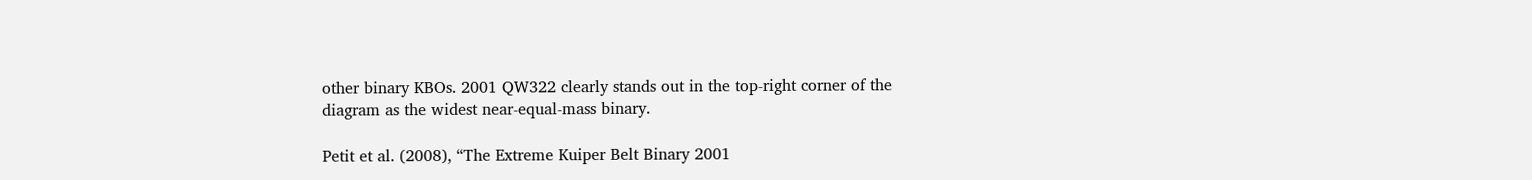other binary KBOs. 2001 QW322 clearly stands out in the top-right corner of the diagram as the widest near-equal-mass binary.

Petit et al. (2008), “The Extreme Kuiper Belt Binary 2001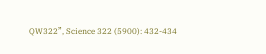QW322”, Science 322 (5900): 432-434